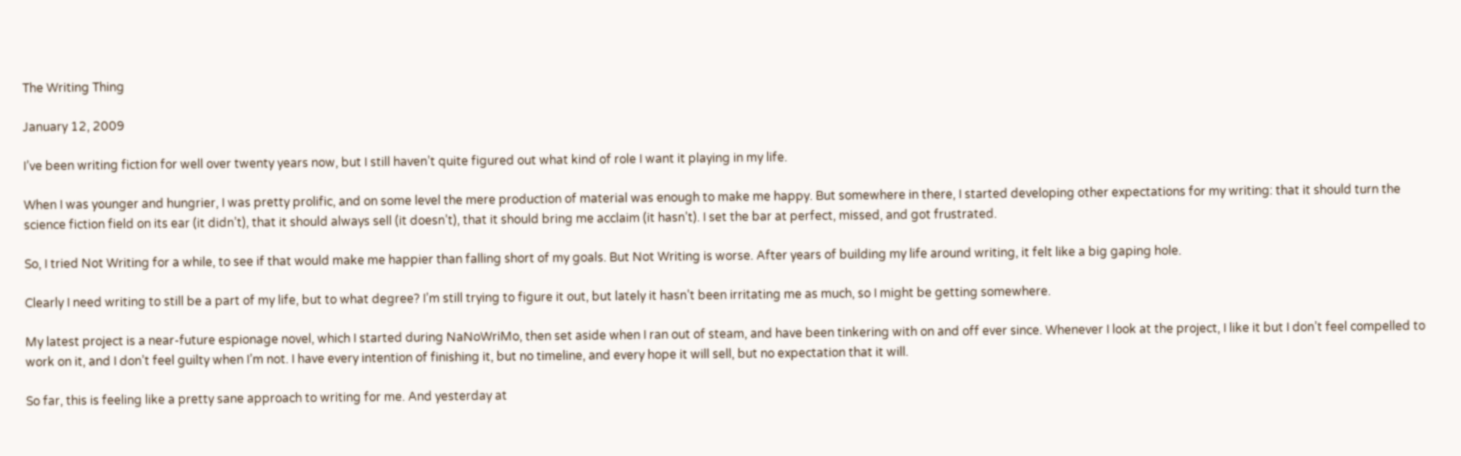The Writing Thing

January 12, 2009

I’ve been writing fiction for well over twenty years now, but I still haven’t quite figured out what kind of role I want it playing in my life.

When I was younger and hungrier, I was pretty prolific, and on some level the mere production of material was enough to make me happy. But somewhere in there, I started developing other expectations for my writing: that it should turn the science fiction field on its ear (it didn’t), that it should always sell (it doesn’t), that it should bring me acclaim (it hasn’t). I set the bar at perfect, missed, and got frustrated.

So, I tried Not Writing for a while, to see if that would make me happier than falling short of my goals. But Not Writing is worse. After years of building my life around writing, it felt like a big gaping hole.

Clearly I need writing to still be a part of my life, but to what degree? I’m still trying to figure it out, but lately it hasn’t been irritating me as much, so I might be getting somewhere.

My latest project is a near-future espionage novel, which I started during NaNoWriMo, then set aside when I ran out of steam, and have been tinkering with on and off ever since. Whenever I look at the project, I like it but I don’t feel compelled to work on it, and I don’t feel guilty when I’m not. I have every intention of finishing it, but no timeline, and every hope it will sell, but no expectation that it will.

So far, this is feeling like a pretty sane approach to writing for me. And yesterday at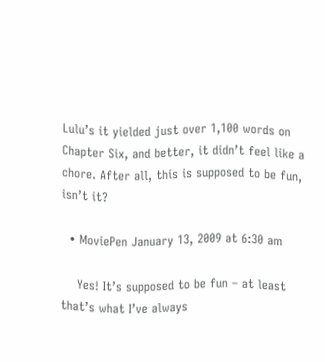Lulu’s it yielded just over 1,100 words on Chapter Six, and better, it didn’t feel like a chore. After all, this is supposed to be fun, isn’t it?

  • MoviePen January 13, 2009 at 6:30 am

    Yes! It’s supposed to be fun – at least that’s what I’ve always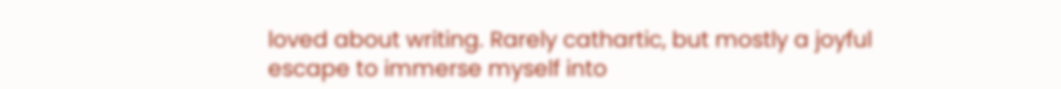loved about writing. Rarely cathartic, but mostly a joyful escape to immerse myself into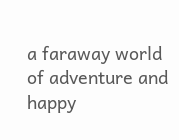a faraway world of adventure and happy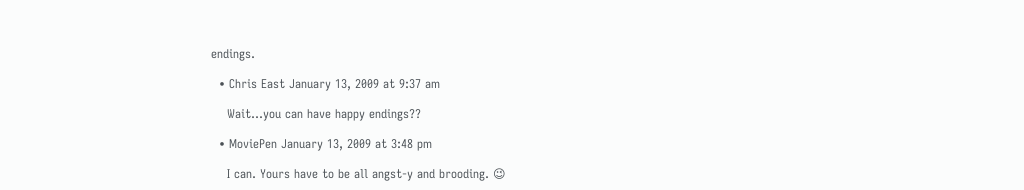endings.

  • Chris East January 13, 2009 at 9:37 am

    Wait…you can have happy endings??

  • MoviePen January 13, 2009 at 3:48 pm

    I can. Yours have to be all angst-y and brooding. 😉